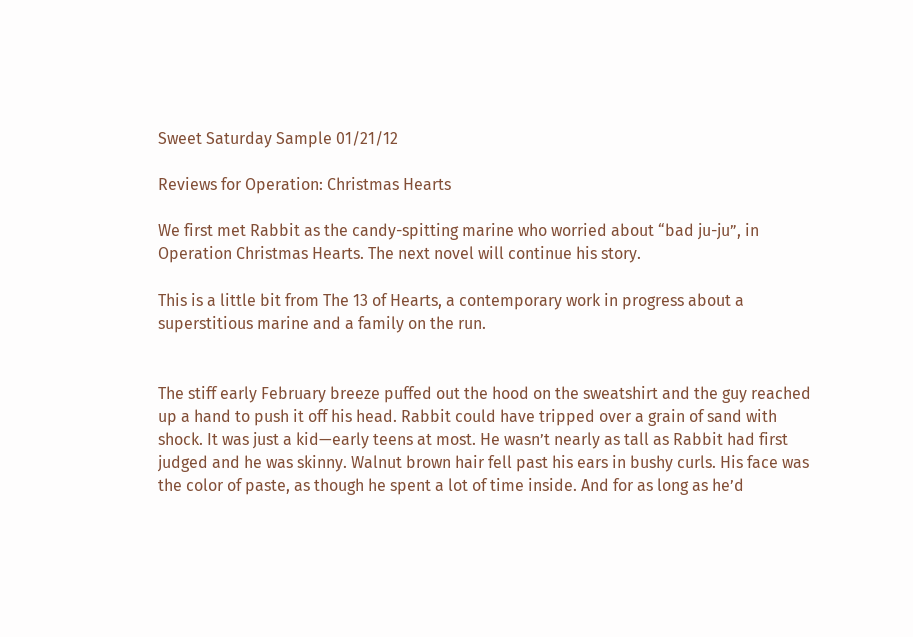Sweet Saturday Sample 01/21/12

Reviews for Operation: Christmas Hearts

We first met Rabbit as the candy-spitting marine who worried about “bad ju-ju”, in Operation Christmas Hearts. The next novel will continue his story.

This is a little bit from The 13 of Hearts, a contemporary work in progress about a superstitious marine and a family on the run.


The stiff early February breeze puffed out the hood on the sweatshirt and the guy reached up a hand to push it off his head. Rabbit could have tripped over a grain of sand with shock. It was just a kid—early teens at most. He wasn’t nearly as tall as Rabbit had first judged and he was skinny. Walnut brown hair fell past his ears in bushy curls. His face was the color of paste, as though he spent a lot of time inside. And for as long as he’d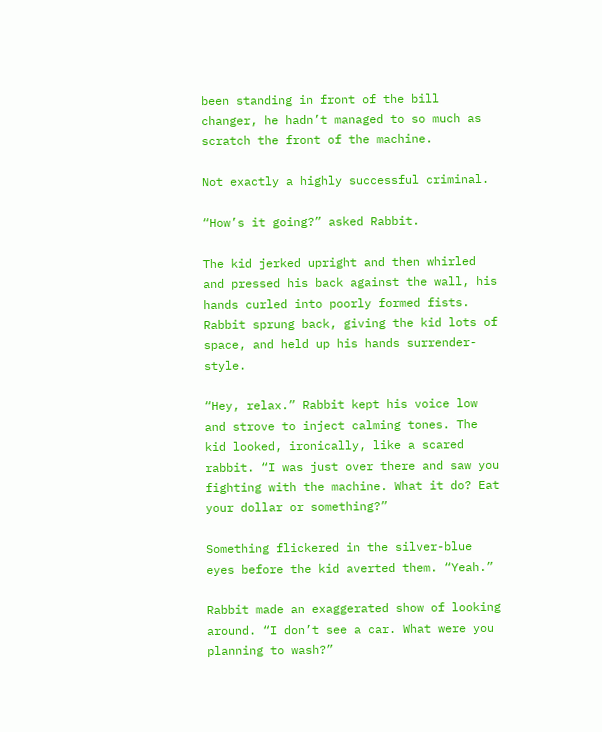been standing in front of the bill changer, he hadn’t managed to so much as scratch the front of the machine.

Not exactly a highly successful criminal.

“How’s it going?” asked Rabbit.

The kid jerked upright and then whirled and pressed his back against the wall, his hands curled into poorly formed fists. Rabbit sprung back, giving the kid lots of space, and held up his hands surrender-style.

“Hey, relax.” Rabbit kept his voice low and strove to inject calming tones. The kid looked, ironically, like a scared rabbit. “I was just over there and saw you fighting with the machine. What it do? Eat your dollar or something?”

Something flickered in the silver-blue eyes before the kid averted them. “Yeah.”

Rabbit made an exaggerated show of looking around. “I don’t see a car. What were you planning to wash?”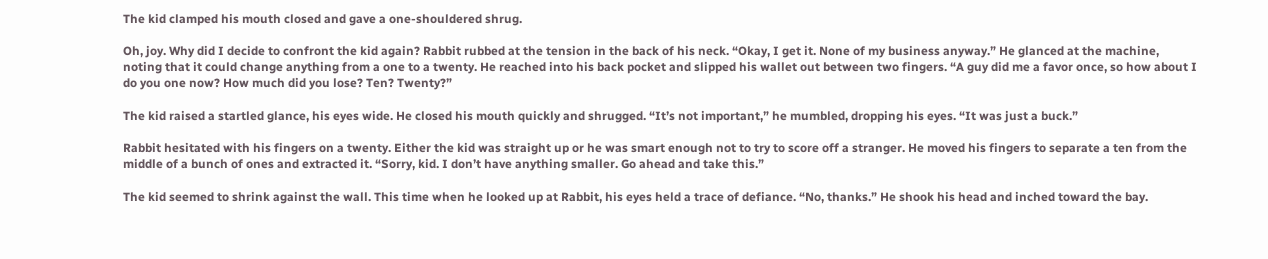The kid clamped his mouth closed and gave a one-shouldered shrug.

Oh, joy. Why did I decide to confront the kid again? Rabbit rubbed at the tension in the back of his neck. “Okay, I get it. None of my business anyway.” He glanced at the machine, noting that it could change anything from a one to a twenty. He reached into his back pocket and slipped his wallet out between two fingers. “A guy did me a favor once, so how about I do you one now? How much did you lose? Ten? Twenty?”

The kid raised a startled glance, his eyes wide. He closed his mouth quickly and shrugged. “It’s not important,” he mumbled, dropping his eyes. “It was just a buck.”

Rabbit hesitated with his fingers on a twenty. Either the kid was straight up or he was smart enough not to try to score off a stranger. He moved his fingers to separate a ten from the middle of a bunch of ones and extracted it. “Sorry, kid. I don’t have anything smaller. Go ahead and take this.”

The kid seemed to shrink against the wall. This time when he looked up at Rabbit, his eyes held a trace of defiance. “No, thanks.” He shook his head and inched toward the bay.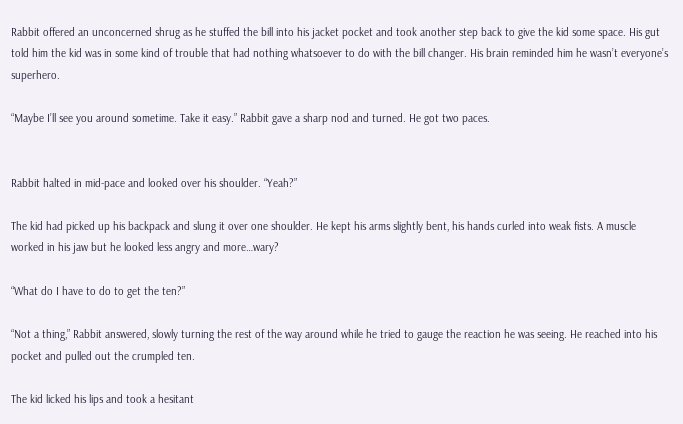Rabbit offered an unconcerned shrug as he stuffed the bill into his jacket pocket and took another step back to give the kid some space. His gut told him the kid was in some kind of trouble that had nothing whatsoever to do with the bill changer. His brain reminded him he wasn’t everyone’s superhero.

“Maybe I’ll see you around sometime. Take it easy.” Rabbit gave a sharp nod and turned. He got two paces.


Rabbit halted in mid-pace and looked over his shoulder. “Yeah?”

The kid had picked up his backpack and slung it over one shoulder. He kept his arms slightly bent, his hands curled into weak fists. A muscle worked in his jaw but he looked less angry and more…wary?

“What do I have to do to get the ten?”

“Not a thing,” Rabbit answered, slowly turning the rest of the way around while he tried to gauge the reaction he was seeing. He reached into his pocket and pulled out the crumpled ten.

The kid licked his lips and took a hesitant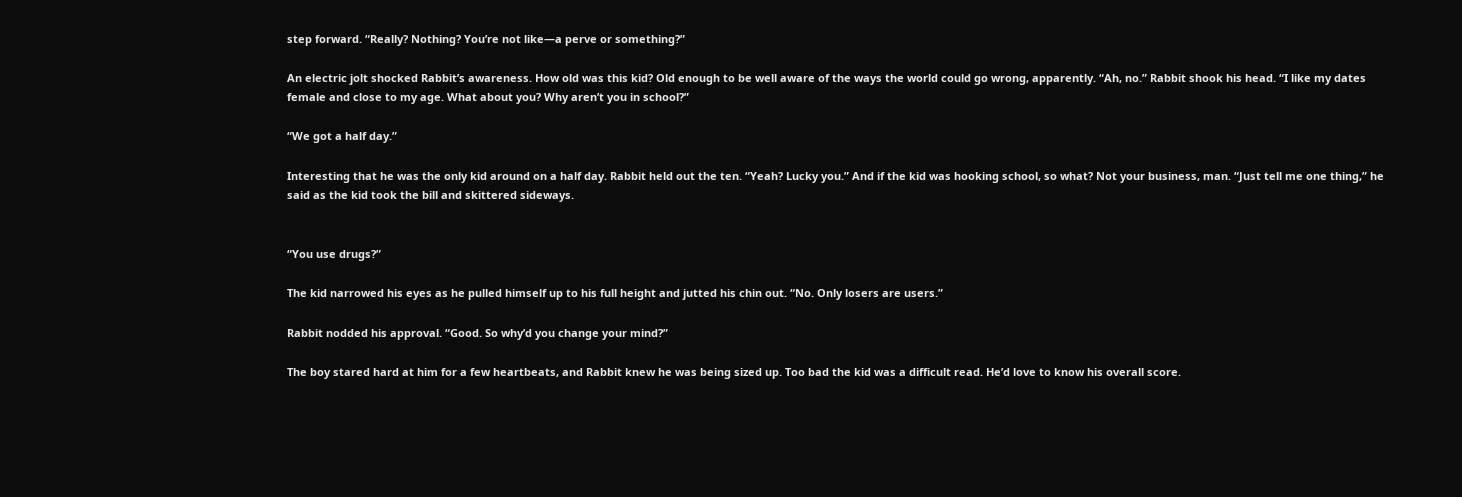step forward. “Really? Nothing? You’re not like—a perve or something?”

An electric jolt shocked Rabbit’s awareness. How old was this kid? Old enough to be well aware of the ways the world could go wrong, apparently. “Ah, no.” Rabbit shook his head. “I like my dates female and close to my age. What about you? Why aren’t you in school?”

“We got a half day.”

Interesting that he was the only kid around on a half day. Rabbit held out the ten. “Yeah? Lucky you.” And if the kid was hooking school, so what? Not your business, man. “Just tell me one thing,” he said as the kid took the bill and skittered sideways.


“You use drugs?”

The kid narrowed his eyes as he pulled himself up to his full height and jutted his chin out. “No. Only losers are users.”

Rabbit nodded his approval. “Good. So why’d you change your mind?”

The boy stared hard at him for a few heartbeats, and Rabbit knew he was being sized up. Too bad the kid was a difficult read. He’d love to know his overall score.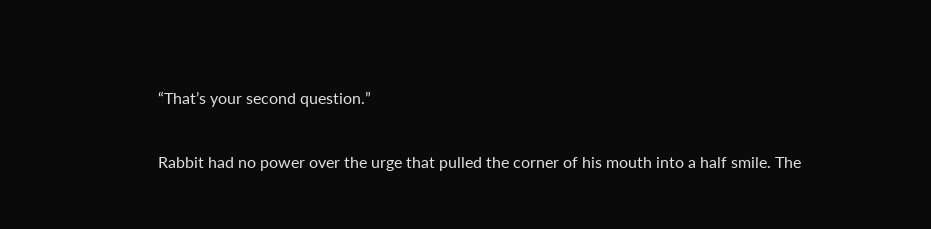“That’s your second question.”

Rabbit had no power over the urge that pulled the corner of his mouth into a half smile. The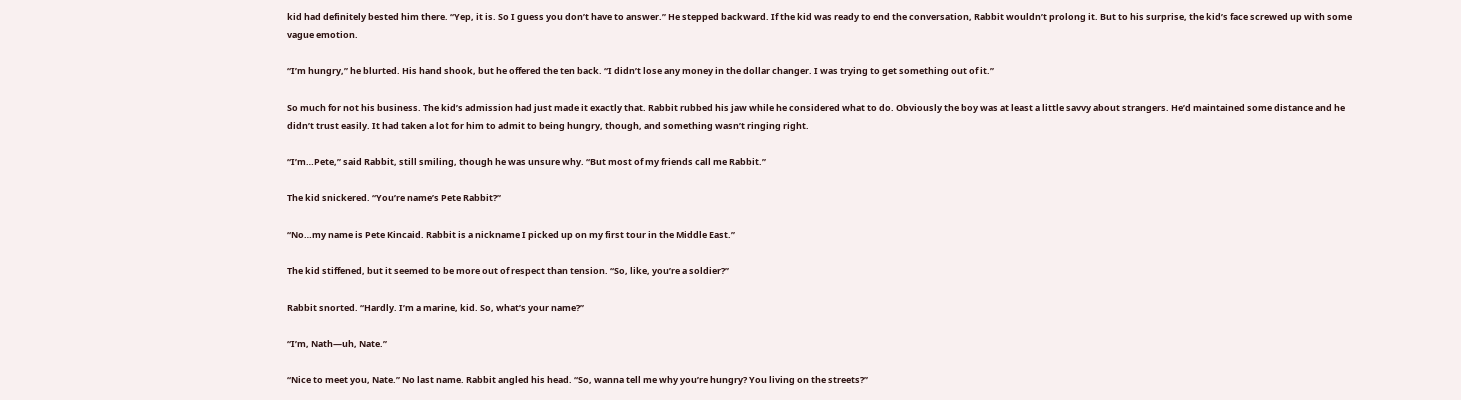kid had definitely bested him there. “Yep, it is. So I guess you don’t have to answer.” He stepped backward. If the kid was ready to end the conversation, Rabbit wouldn’t prolong it. But to his surprise, the kid’s face screwed up with some vague emotion.

“I’m hungry,” he blurted. His hand shook, but he offered the ten back. “I didn’t lose any money in the dollar changer. I was trying to get something out of it.”

So much for not his business. The kid’s admission had just made it exactly that. Rabbit rubbed his jaw while he considered what to do. Obviously the boy was at least a little savvy about strangers. He’d maintained some distance and he didn’t trust easily. It had taken a lot for him to admit to being hungry, though, and something wasn’t ringing right.

“I’m…Pete,” said Rabbit, still smiling, though he was unsure why. “But most of my friends call me Rabbit.”

The kid snickered. “You’re name’s Pete Rabbit?”

“No…my name is Pete Kincaid. Rabbit is a nickname I picked up on my first tour in the Middle East.”

The kid stiffened, but it seemed to be more out of respect than tension. “So, like, you’re a soldier?”

Rabbit snorted. “Hardly. I’m a marine, kid. So, what’s your name?”

“I’m, Nath—uh, Nate.”

“Nice to meet you, Nate.” No last name. Rabbit angled his head. “So, wanna tell me why you’re hungry? You living on the streets?”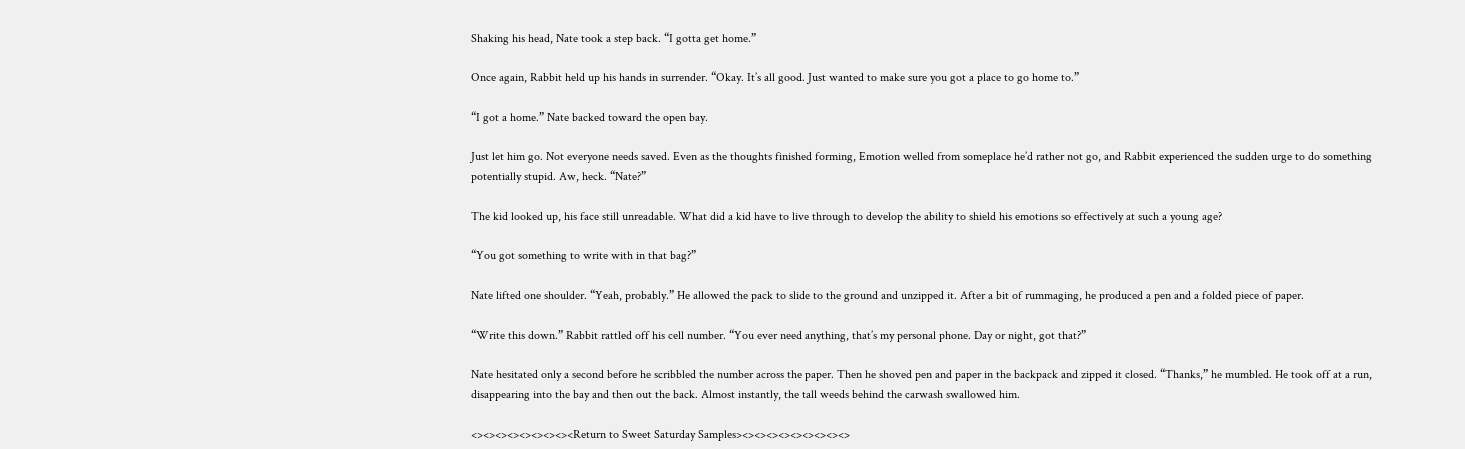Shaking his head, Nate took a step back. “I gotta get home.”

Once again, Rabbit held up his hands in surrender. “Okay. It’s all good. Just wanted to make sure you got a place to go home to.”

“I got a home.” Nate backed toward the open bay.

Just let him go. Not everyone needs saved. Even as the thoughts finished forming, Emotion welled from someplace he’d rather not go, and Rabbit experienced the sudden urge to do something potentially stupid. Aw, heck. “Nate?”

The kid looked up, his face still unreadable. What did a kid have to live through to develop the ability to shield his emotions so effectively at such a young age?

“You got something to write with in that bag?”

Nate lifted one shoulder. “Yeah, probably.” He allowed the pack to slide to the ground and unzipped it. After a bit of rummaging, he produced a pen and a folded piece of paper.

“Write this down.” Rabbit rattled off his cell number. “You ever need anything, that’s my personal phone. Day or night, got that?”

Nate hesitated only a second before he scribbled the number across the paper. Then he shoved pen and paper in the backpack and zipped it closed. “Thanks,” he mumbled. He took off at a run, disappearing into the bay and then out the back. Almost instantly, the tall weeds behind the carwash swallowed him.

<><><><><><><><><Return to Sweet Saturday Samples><><><><><><><><><>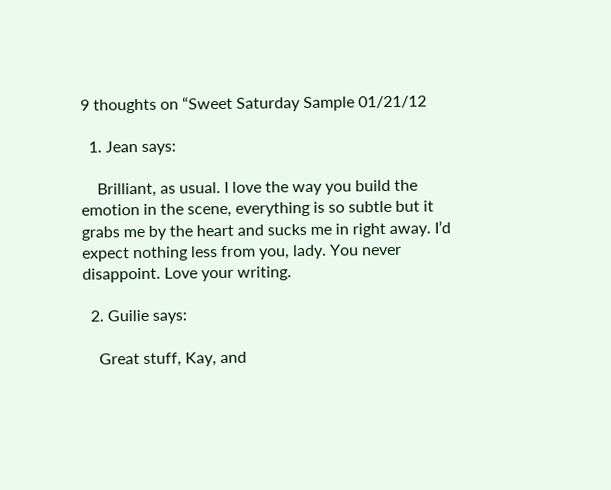9 thoughts on “Sweet Saturday Sample 01/21/12

  1. Jean says:

    Brilliant, as usual. I love the way you build the emotion in the scene, everything is so subtle but it grabs me by the heart and sucks me in right away. I’d expect nothing less from you, lady. You never disappoint. Love your writing.

  2. Guilie says:

    Great stuff, Kay, and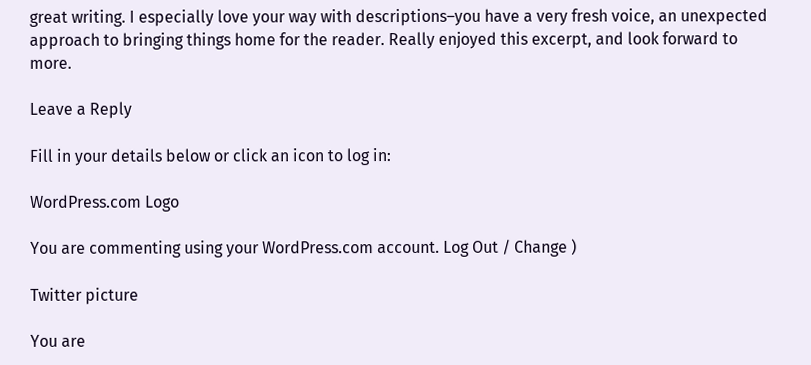great writing. I especially love your way with descriptions–you have a very fresh voice, an unexpected approach to bringing things home for the reader. Really enjoyed this excerpt, and look forward to more.

Leave a Reply

Fill in your details below or click an icon to log in:

WordPress.com Logo

You are commenting using your WordPress.com account. Log Out / Change )

Twitter picture

You are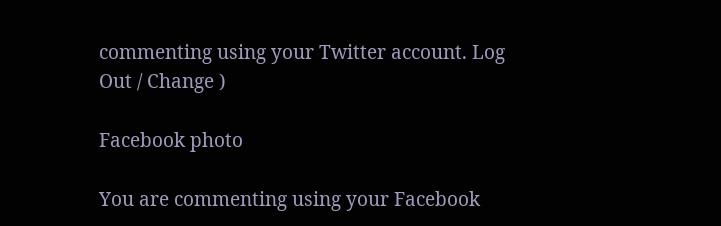commenting using your Twitter account. Log Out / Change )

Facebook photo

You are commenting using your Facebook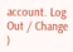account. Log Out / Change )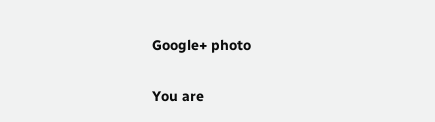Google+ photo

You are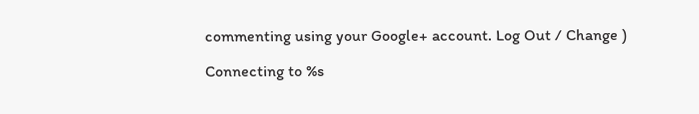commenting using your Google+ account. Log Out / Change )

Connecting to %s